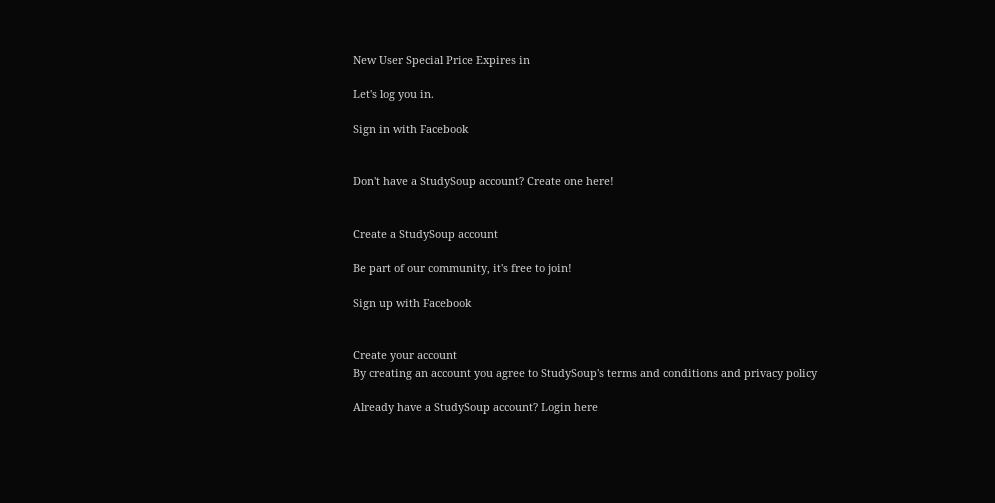New User Special Price Expires in

Let's log you in.

Sign in with Facebook


Don't have a StudySoup account? Create one here!


Create a StudySoup account

Be part of our community, it's free to join!

Sign up with Facebook


Create your account
By creating an account you agree to StudySoup's terms and conditions and privacy policy

Already have a StudySoup account? Login here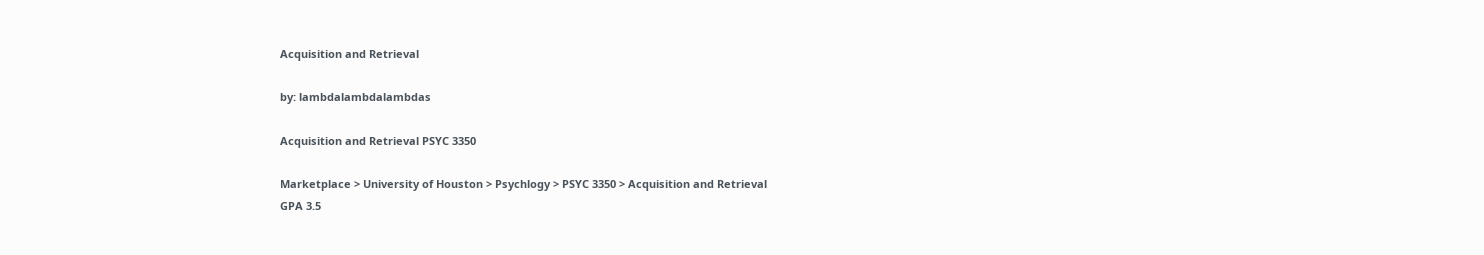Acquisition and Retrieval

by: lambdalambdalambdas

Acquisition and Retrieval PSYC 3350

Marketplace > University of Houston > Psychlogy > PSYC 3350 > Acquisition and Retrieval
GPA 3.5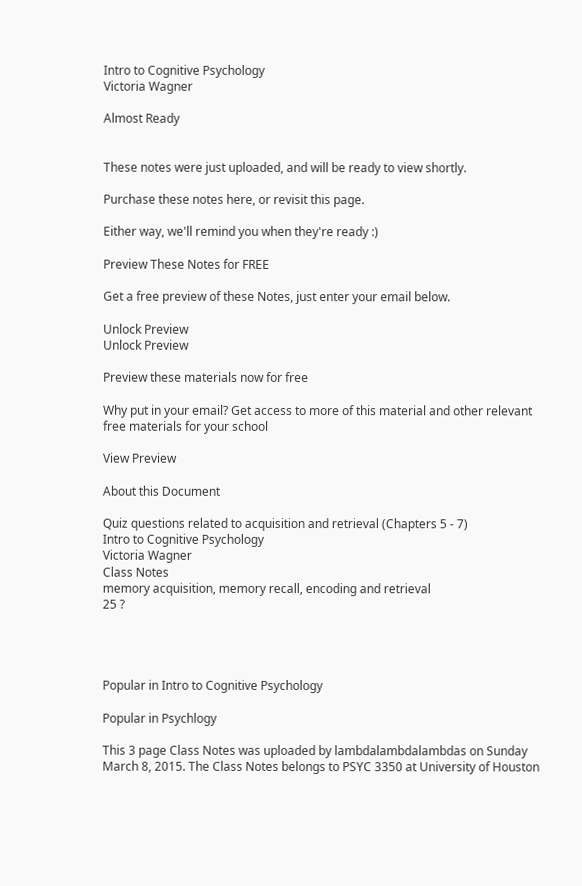Intro to Cognitive Psychology
Victoria Wagner

Almost Ready


These notes were just uploaded, and will be ready to view shortly.

Purchase these notes here, or revisit this page.

Either way, we'll remind you when they're ready :)

Preview These Notes for FREE

Get a free preview of these Notes, just enter your email below.

Unlock Preview
Unlock Preview

Preview these materials now for free

Why put in your email? Get access to more of this material and other relevant free materials for your school

View Preview

About this Document

Quiz questions related to acquisition and retrieval (Chapters 5 - 7)
Intro to Cognitive Psychology
Victoria Wagner
Class Notes
memory acquisition, memory recall, encoding and retrieval
25 ?




Popular in Intro to Cognitive Psychology

Popular in Psychlogy

This 3 page Class Notes was uploaded by lambdalambdalambdas on Sunday March 8, 2015. The Class Notes belongs to PSYC 3350 at University of Houston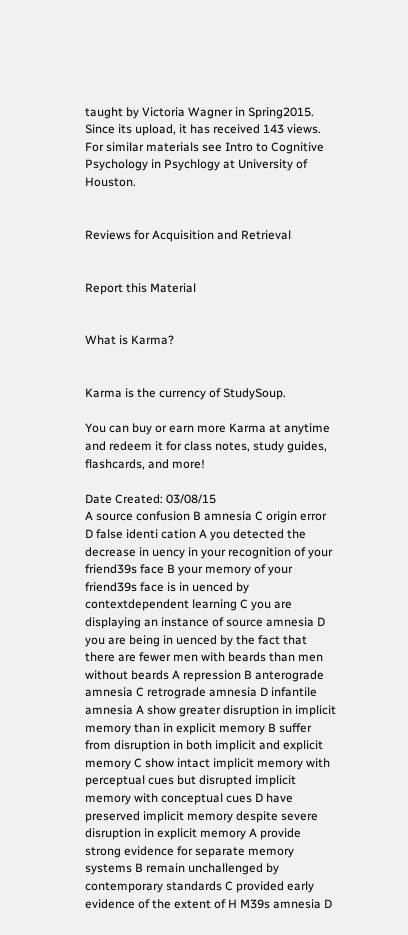taught by Victoria Wagner in Spring2015. Since its upload, it has received 143 views. For similar materials see Intro to Cognitive Psychology in Psychlogy at University of Houston.


Reviews for Acquisition and Retrieval


Report this Material


What is Karma?


Karma is the currency of StudySoup.

You can buy or earn more Karma at anytime and redeem it for class notes, study guides, flashcards, and more!

Date Created: 03/08/15
A source confusion B amnesia C origin error D false identi cation A you detected the decrease in uency in your recognition of your friend39s face B your memory of your friend39s face is in uenced by contextdependent learning C you are displaying an instance of source amnesia D you are being in uenced by the fact that there are fewer men with beards than men without beards A repression B anterograde amnesia C retrograde amnesia D infantile amnesia A show greater disruption in implicit memory than in explicit memory B suffer from disruption in both implicit and explicit memory C show intact implicit memory with perceptual cues but disrupted implicit memory with conceptual cues D have preserved implicit memory despite severe disruption in explicit memory A provide strong evidence for separate memory systems B remain unchallenged by contemporary standards C provided early evidence of the extent of H M39s amnesia D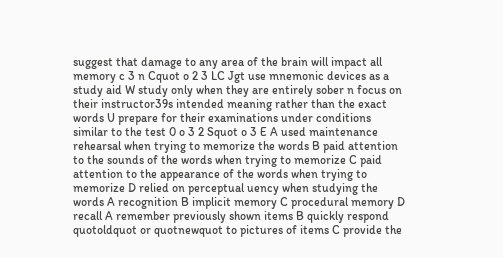suggest that damage to any area of the brain will impact all memory c 3 n Cquot o 2 3 LC Jgt use mnemonic devices as a study aid W study only when they are entirely sober n focus on their instructor39s intended meaning rather than the exact words U prepare for their examinations under conditions similar to the test 0 o 3 2 Squot o 3 E A used maintenance rehearsal when trying to memorize the words B paid attention to the sounds of the words when trying to memorize C paid attention to the appearance of the words when trying to memorize D relied on perceptual uency when studying the words A recognition B implicit memory C procedural memory D recall A remember previously shown items B quickly respond quotoldquot or quotnewquot to pictures of items C provide the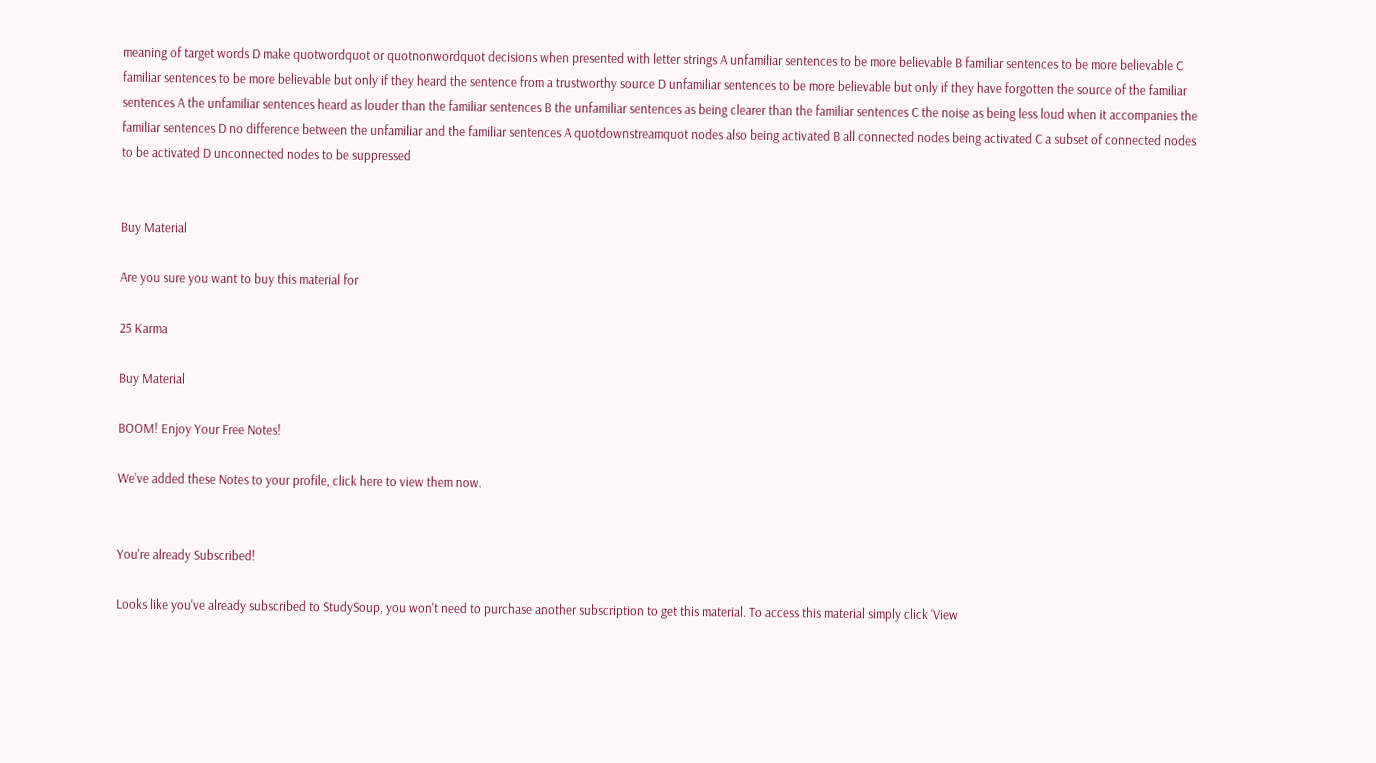meaning of target words D make quotwordquot or quotnonwordquot decisions when presented with letter strings A unfamiliar sentences to be more believable B familiar sentences to be more believable C familiar sentences to be more believable but only if they heard the sentence from a trustworthy source D unfamiliar sentences to be more believable but only if they have forgotten the source of the familiar sentences A the unfamiliar sentences heard as louder than the familiar sentences B the unfamiliar sentences as being clearer than the familiar sentences C the noise as being less loud when it accompanies the familiar sentences D no difference between the unfamiliar and the familiar sentences A quotdownstreamquot nodes also being activated B all connected nodes being activated C a subset of connected nodes to be activated D unconnected nodes to be suppressed


Buy Material

Are you sure you want to buy this material for

25 Karma

Buy Material

BOOM! Enjoy Your Free Notes!

We've added these Notes to your profile, click here to view them now.


You're already Subscribed!

Looks like you've already subscribed to StudySoup, you won't need to purchase another subscription to get this material. To access this material simply click 'View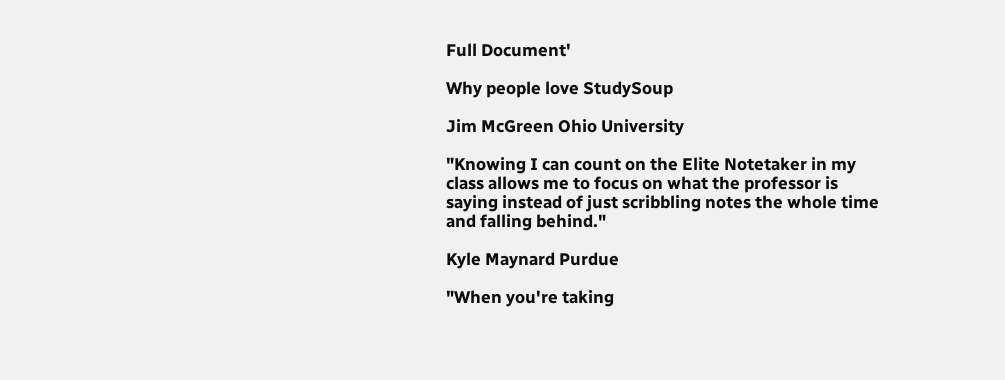Full Document'

Why people love StudySoup

Jim McGreen Ohio University

"Knowing I can count on the Elite Notetaker in my class allows me to focus on what the professor is saying instead of just scribbling notes the whole time and falling behind."

Kyle Maynard Purdue

"When you're taking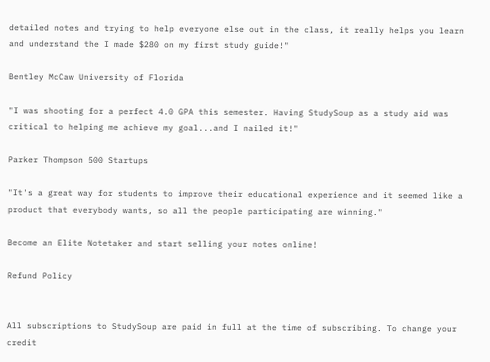detailed notes and trying to help everyone else out in the class, it really helps you learn and understand the I made $280 on my first study guide!"

Bentley McCaw University of Florida

"I was shooting for a perfect 4.0 GPA this semester. Having StudySoup as a study aid was critical to helping me achieve my goal...and I nailed it!"

Parker Thompson 500 Startups

"It's a great way for students to improve their educational experience and it seemed like a product that everybody wants, so all the people participating are winning."

Become an Elite Notetaker and start selling your notes online!

Refund Policy


All subscriptions to StudySoup are paid in full at the time of subscribing. To change your credit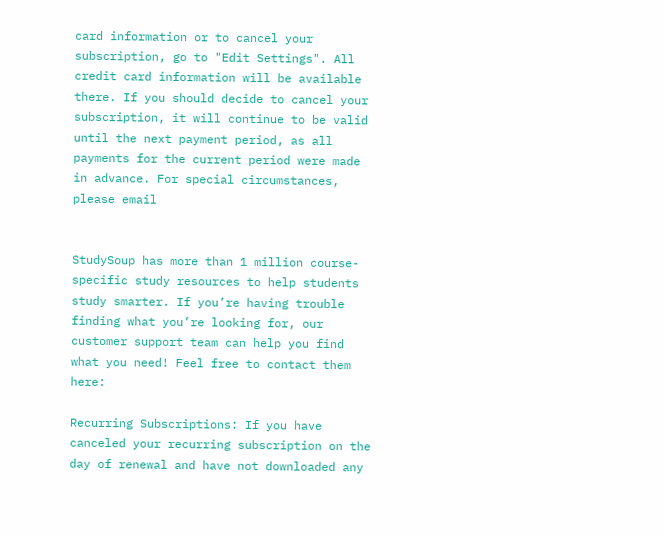card information or to cancel your subscription, go to "Edit Settings". All credit card information will be available there. If you should decide to cancel your subscription, it will continue to be valid until the next payment period, as all payments for the current period were made in advance. For special circumstances, please email


StudySoup has more than 1 million course-specific study resources to help students study smarter. If you’re having trouble finding what you’re looking for, our customer support team can help you find what you need! Feel free to contact them here:

Recurring Subscriptions: If you have canceled your recurring subscription on the day of renewal and have not downloaded any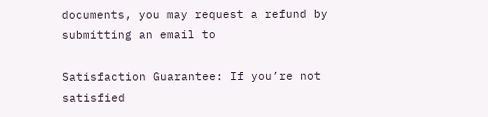documents, you may request a refund by submitting an email to

Satisfaction Guarantee: If you’re not satisfied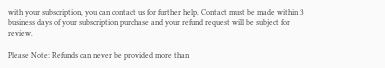with your subscription, you can contact us for further help. Contact must be made within 3 business days of your subscription purchase and your refund request will be subject for review.

Please Note: Refunds can never be provided more than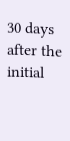30 days after the initial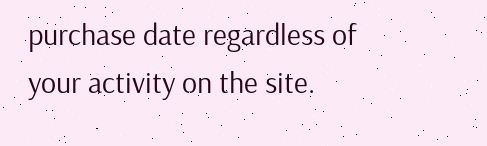purchase date regardless of your activity on the site.